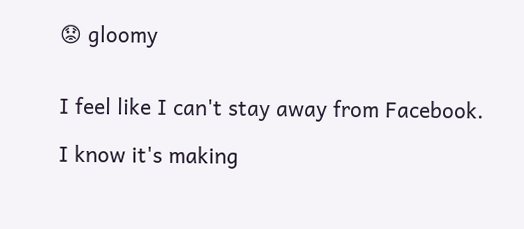😟 gloomy


I feel like I can't stay away from Facebook.

I know it's making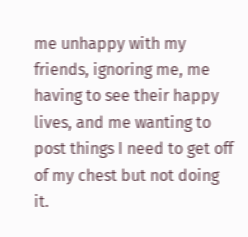me unhappy with my friends, ignoring me, me having to see their happy lives, and me wanting to post things I need to get off of my chest but not doing it.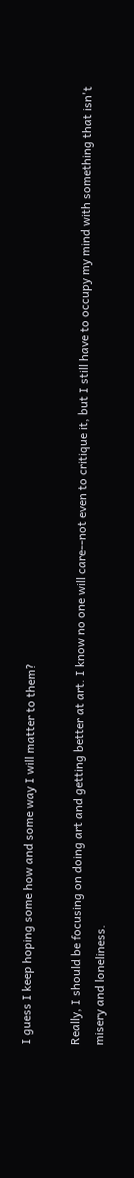I guess I keep hoping some how and some way I will matter to them?

Really, I should be focusing on doing art and getting better at art. I know no one will care--not even to critique it, but I still have to occupy my mind with something that isn't misery and loneliness.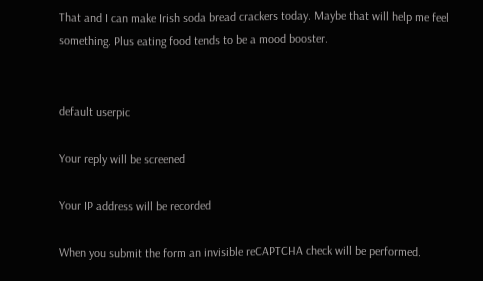That and I can make Irish soda bread crackers today. Maybe that will help me feel something. Plus eating food tends to be a mood booster.


default userpic

Your reply will be screened

Your IP address will be recorded

When you submit the form an invisible reCAPTCHA check will be performed.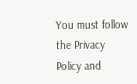You must follow the Privacy Policy and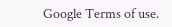Google Terms of use.